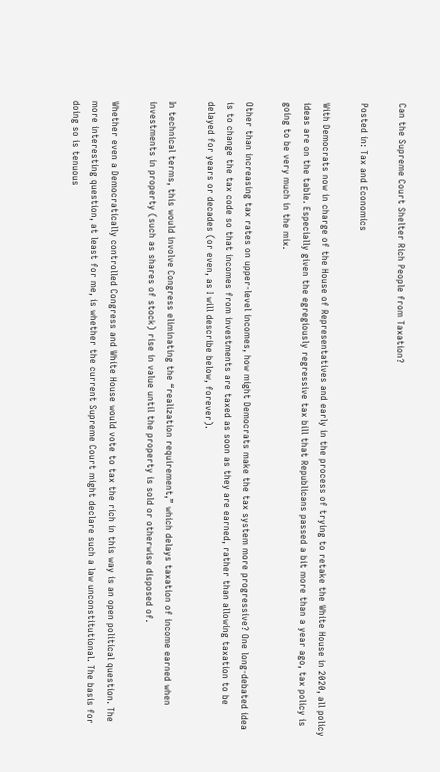Can the Supreme Court Shelter Rich People from Taxation?

Posted in: Tax and Economics

With Democrats now in charge of the House of Representatives and early in the process of trying to retake the White House in 2020, all policy ideas are on the table. Especially given the egregiously regressive tax bill that Republicans passed a bit more than a year ago, tax policy is going to be very much in the mix.

Other than increasing tax rates on upper-level incomes, how might Democrats make the tax system more progressive? One long-debated idea is to change the tax code so that incomes from investments are taxed as soon as they are earned, rather than allowing taxation to be delayed for years or decades (or even, as I will describe below, forever).

In technical terms, this would involve Congress eliminating the “realization requirement,” which delays taxation of income earned when investments in property (such as shares of stock) rise in value until the property is sold or otherwise disposed of.

Whether even a Democratically controlled Congress and White House would vote to tax the rich in this way is an open political question. The more interesting question, at least for me, is whether the current Supreme Court might declare such a law unconstitutional. The basis for doing so is tenuous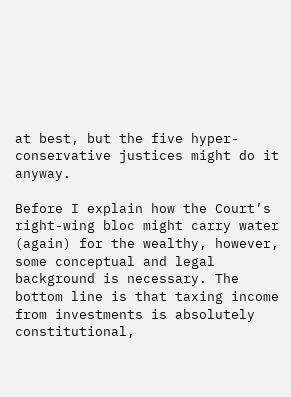at best, but the five hyper-conservative justices might do it anyway.

Before I explain how the Court’s right-wing bloc might carry water (again) for the wealthy, however, some conceptual and legal background is necessary. The bottom line is that taxing income from investments is absolutely constitutional,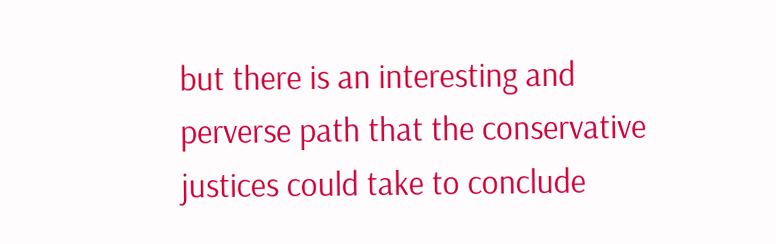but there is an interesting and perverse path that the conservative justices could take to conclude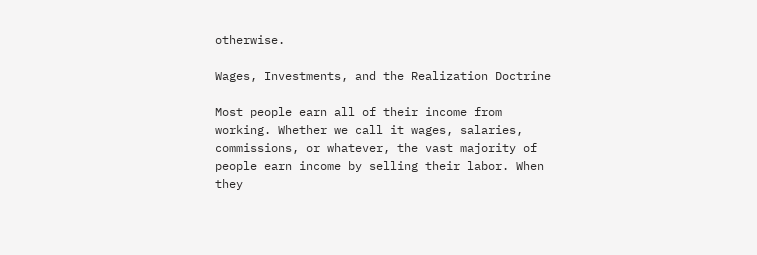otherwise.

Wages, Investments, and the Realization Doctrine

Most people earn all of their income from working. Whether we call it wages, salaries, commissions, or whatever, the vast majority of people earn income by selling their labor. When they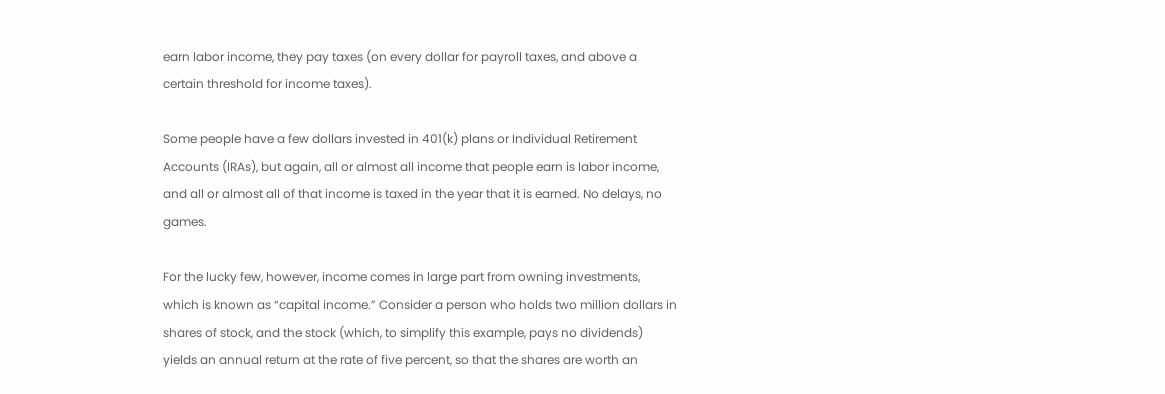earn labor income, they pay taxes (on every dollar for payroll taxes, and above a certain threshold for income taxes).

Some people have a few dollars invested in 401(k) plans or Individual Retirement Accounts (IRAs), but again, all or almost all income that people earn is labor income, and all or almost all of that income is taxed in the year that it is earned. No delays, no games.

For the lucky few, however, income comes in large part from owning investments, which is known as “capital income.” Consider a person who holds two million dollars in shares of stock, and the stock (which, to simplify this example, pays no dividends) yields an annual return at the rate of five percent, so that the shares are worth an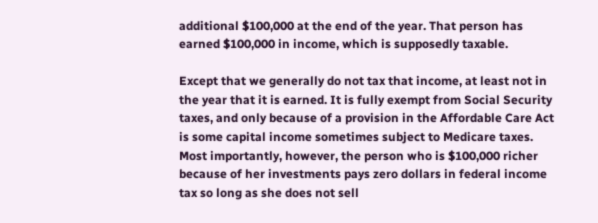additional $100,000 at the end of the year. That person has earned $100,000 in income, which is supposedly taxable.

Except that we generally do not tax that income, at least not in the year that it is earned. It is fully exempt from Social Security taxes, and only because of a provision in the Affordable Care Act is some capital income sometimes subject to Medicare taxes. Most importantly, however, the person who is $100,000 richer because of her investments pays zero dollars in federal income tax so long as she does not sell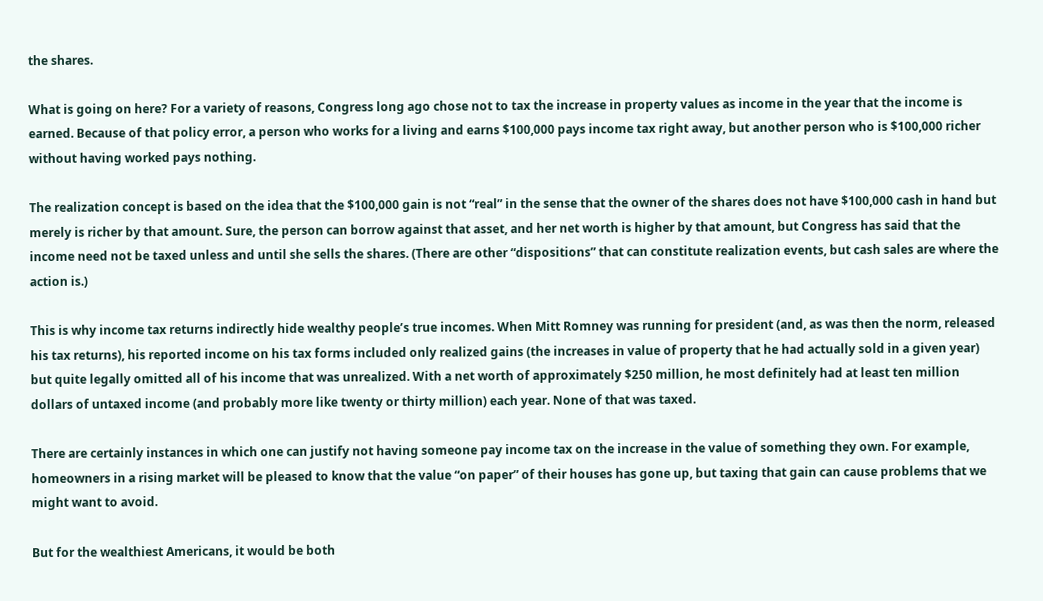the shares.

What is going on here? For a variety of reasons, Congress long ago chose not to tax the increase in property values as income in the year that the income is earned. Because of that policy error, a person who works for a living and earns $100,000 pays income tax right away, but another person who is $100,000 richer without having worked pays nothing.

The realization concept is based on the idea that the $100,000 gain is not “real” in the sense that the owner of the shares does not have $100,000 cash in hand but merely is richer by that amount. Sure, the person can borrow against that asset, and her net worth is higher by that amount, but Congress has said that the income need not be taxed unless and until she sells the shares. (There are other “dispositions” that can constitute realization events, but cash sales are where the action is.)

This is why income tax returns indirectly hide wealthy people’s true incomes. When Mitt Romney was running for president (and, as was then the norm, released his tax returns), his reported income on his tax forms included only realized gains (the increases in value of property that he had actually sold in a given year) but quite legally omitted all of his income that was unrealized. With a net worth of approximately $250 million, he most definitely had at least ten million dollars of untaxed income (and probably more like twenty or thirty million) each year. None of that was taxed.

There are certainly instances in which one can justify not having someone pay income tax on the increase in the value of something they own. For example, homeowners in a rising market will be pleased to know that the value “on paper” of their houses has gone up, but taxing that gain can cause problems that we might want to avoid.

But for the wealthiest Americans, it would be both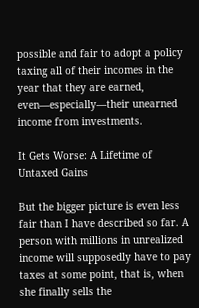possible and fair to adopt a policy taxing all of their incomes in the year that they are earned, even—especially—their unearned income from investments.

It Gets Worse: A Lifetime of Untaxed Gains

But the bigger picture is even less fair than I have described so far. A person with millions in unrealized income will supposedly have to pay taxes at some point, that is, when she finally sells the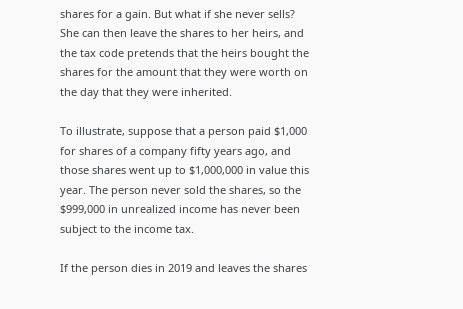shares for a gain. But what if she never sells? She can then leave the shares to her heirs, and the tax code pretends that the heirs bought the shares for the amount that they were worth on the day that they were inherited.

To illustrate, suppose that a person paid $1,000 for shares of a company fifty years ago, and those shares went up to $1,000,000 in value this year. The person never sold the shares, so the $999,000 in unrealized income has never been subject to the income tax.

If the person dies in 2019 and leaves the shares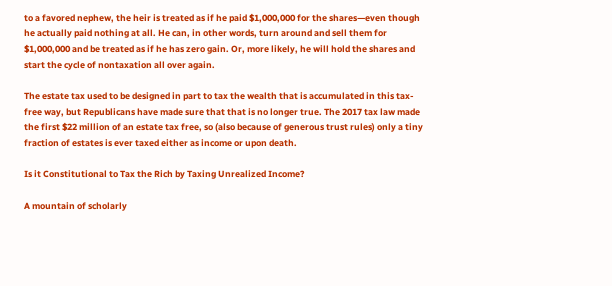to a favored nephew, the heir is treated as if he paid $1,000,000 for the shares—even though he actually paid nothing at all. He can, in other words, turn around and sell them for $1,000,000 and be treated as if he has zero gain. Or, more likely, he will hold the shares and start the cycle of nontaxation all over again.

The estate tax used to be designed in part to tax the wealth that is accumulated in this tax-free way, but Republicans have made sure that that is no longer true. The 2017 tax law made the first $22 million of an estate tax free, so (also because of generous trust rules) only a tiny fraction of estates is ever taxed either as income or upon death.

Is it Constitutional to Tax the Rich by Taxing Unrealized Income?

A mountain of scholarly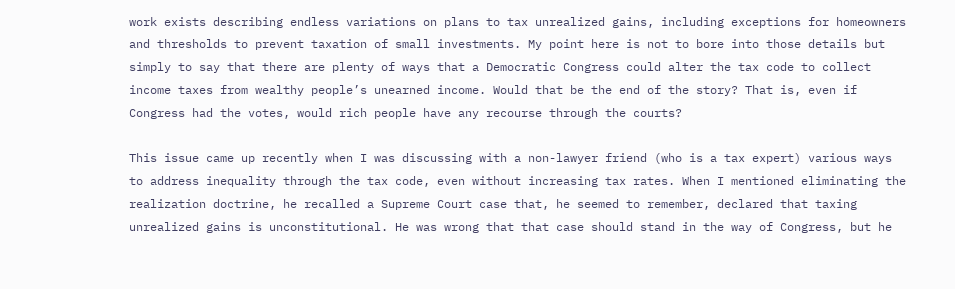work exists describing endless variations on plans to tax unrealized gains, including exceptions for homeowners and thresholds to prevent taxation of small investments. My point here is not to bore into those details but simply to say that there are plenty of ways that a Democratic Congress could alter the tax code to collect income taxes from wealthy people’s unearned income. Would that be the end of the story? That is, even if Congress had the votes, would rich people have any recourse through the courts?

This issue came up recently when I was discussing with a non-lawyer friend (who is a tax expert) various ways to address inequality through the tax code, even without increasing tax rates. When I mentioned eliminating the realization doctrine, he recalled a Supreme Court case that, he seemed to remember, declared that taxing unrealized gains is unconstitutional. He was wrong that that case should stand in the way of Congress, but he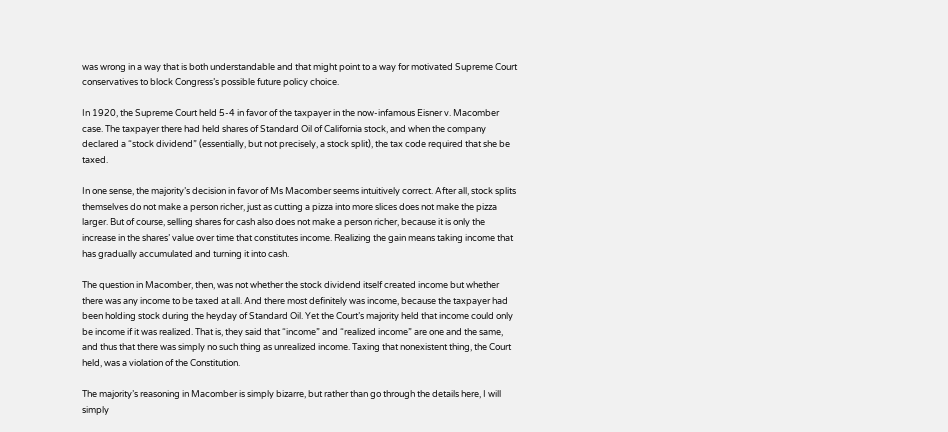was wrong in a way that is both understandable and that might point to a way for motivated Supreme Court conservatives to block Congress’s possible future policy choice.

In 1920, the Supreme Court held 5-4 in favor of the taxpayer in the now-infamous Eisner v. Macomber case. The taxpayer there had held shares of Standard Oil of California stock, and when the company declared a “stock dividend” (essentially, but not precisely, a stock split), the tax code required that she be taxed.

In one sense, the majority’s decision in favor of Ms Macomber seems intuitively correct. After all, stock splits themselves do not make a person richer, just as cutting a pizza into more slices does not make the pizza larger. But of course, selling shares for cash also does not make a person richer, because it is only the increase in the shares’ value over time that constitutes income. Realizing the gain means taking income that has gradually accumulated and turning it into cash.

The question in Macomber, then, was not whether the stock dividend itself created income but whether there was any income to be taxed at all. And there most definitely was income, because the taxpayer had been holding stock during the heyday of Standard Oil. Yet the Court’s majority held that income could only be income if it was realized. That is, they said that “income” and “realized income” are one and the same, and thus that there was simply no such thing as unrealized income. Taxing that nonexistent thing, the Court held, was a violation of the Constitution.

The majority’s reasoning in Macomber is simply bizarre, but rather than go through the details here, I will simply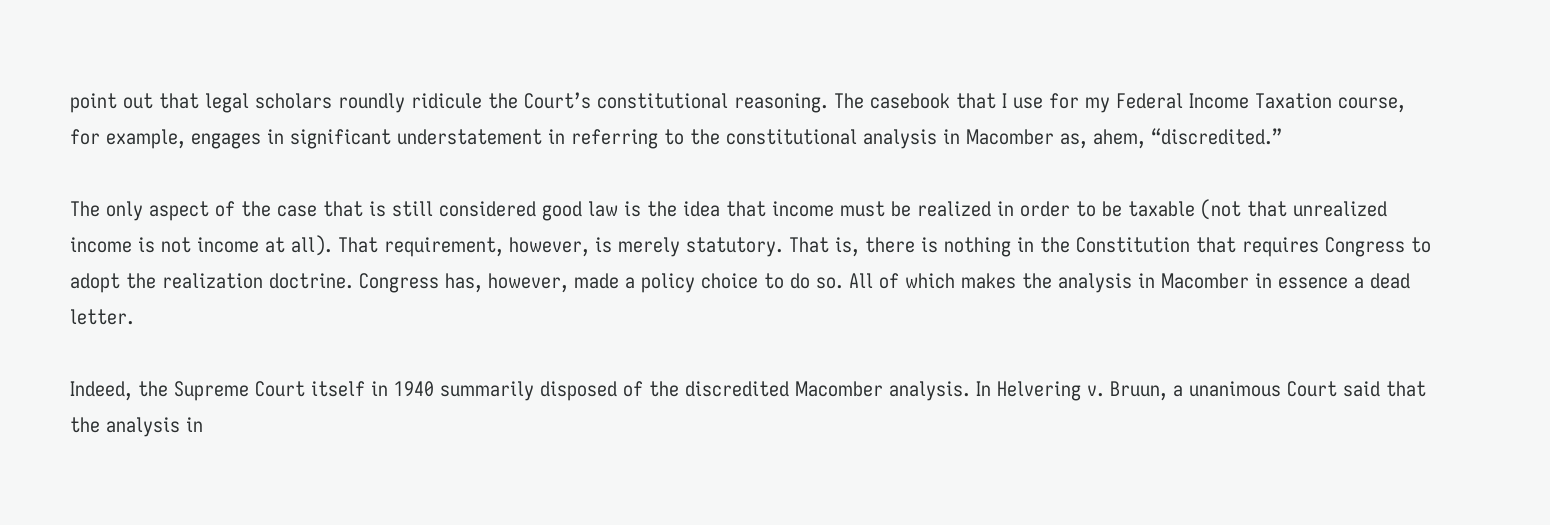point out that legal scholars roundly ridicule the Court’s constitutional reasoning. The casebook that I use for my Federal Income Taxation course, for example, engages in significant understatement in referring to the constitutional analysis in Macomber as, ahem, “discredited.”

The only aspect of the case that is still considered good law is the idea that income must be realized in order to be taxable (not that unrealized income is not income at all). That requirement, however, is merely statutory. That is, there is nothing in the Constitution that requires Congress to adopt the realization doctrine. Congress has, however, made a policy choice to do so. All of which makes the analysis in Macomber in essence a dead letter.

Indeed, the Supreme Court itself in 1940 summarily disposed of the discredited Macomber analysis. In Helvering v. Bruun, a unanimous Court said that the analysis in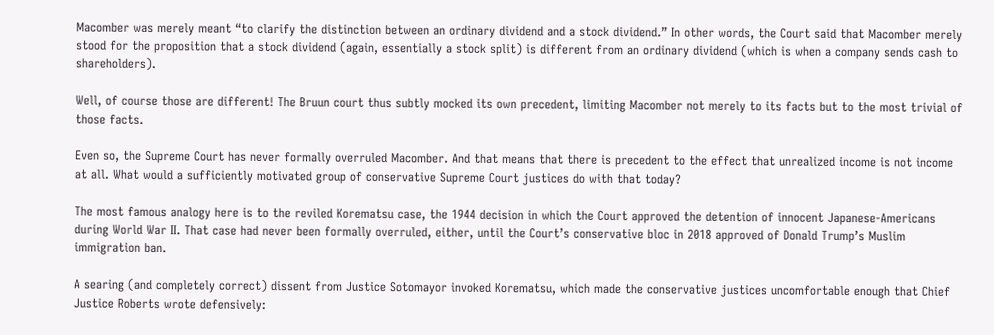Macomber was merely meant “to clarify the distinction between an ordinary dividend and a stock dividend.” In other words, the Court said that Macomber merely stood for the proposition that a stock dividend (again, essentially a stock split) is different from an ordinary dividend (which is when a company sends cash to shareholders).

Well, of course those are different! The Bruun court thus subtly mocked its own precedent, limiting Macomber not merely to its facts but to the most trivial of those facts.

Even so, the Supreme Court has never formally overruled Macomber. And that means that there is precedent to the effect that unrealized income is not income at all. What would a sufficiently motivated group of conservative Supreme Court justices do with that today?

The most famous analogy here is to the reviled Korematsu case, the 1944 decision in which the Court approved the detention of innocent Japanese-Americans during World War II. That case had never been formally overruled, either, until the Court’s conservative bloc in 2018 approved of Donald Trump’s Muslim immigration ban.

A searing (and completely correct) dissent from Justice Sotomayor invoked Korematsu, which made the conservative justices uncomfortable enough that Chief Justice Roberts wrote defensively: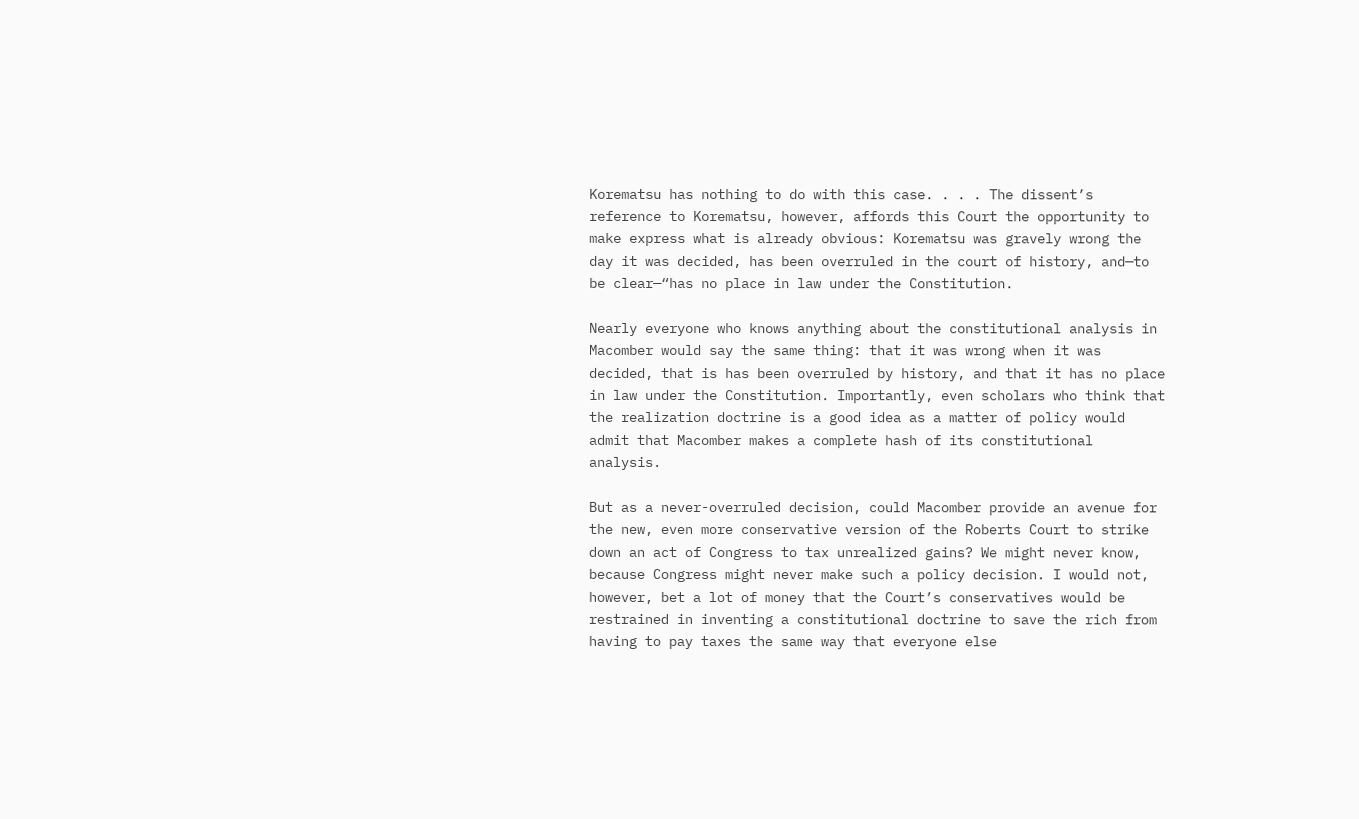Korematsu has nothing to do with this case. . . . The dissent’s reference to Korematsu, however, affords this Court the opportunity to make express what is already obvious: Korematsu was gravely wrong the day it was decided, has been overruled in the court of history, and—to be clear—“has no place in law under the Constitution.

Nearly everyone who knows anything about the constitutional analysis in Macomber would say the same thing: that it was wrong when it was decided, that is has been overruled by history, and that it has no place in law under the Constitution. Importantly, even scholars who think that the realization doctrine is a good idea as a matter of policy would admit that Macomber makes a complete hash of its constitutional analysis.

But as a never-overruled decision, could Macomber provide an avenue for the new, even more conservative version of the Roberts Court to strike down an act of Congress to tax unrealized gains? We might never know, because Congress might never make such a policy decision. I would not, however, bet a lot of money that the Court’s conservatives would be restrained in inventing a constitutional doctrine to save the rich from having to pay taxes the same way that everyone else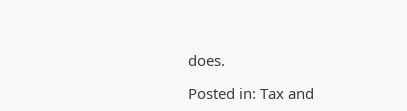does.

Posted in: Tax and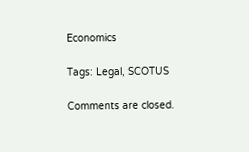Economics

Tags: Legal, SCOTUS

Comments are closed.